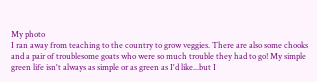My photo
I ran away from teaching to the country to grow veggies. There are also some chooks and a pair of troublesome goats who were so much trouble they had to go! My simple green life isn't always as simple or as green as I'd like...but I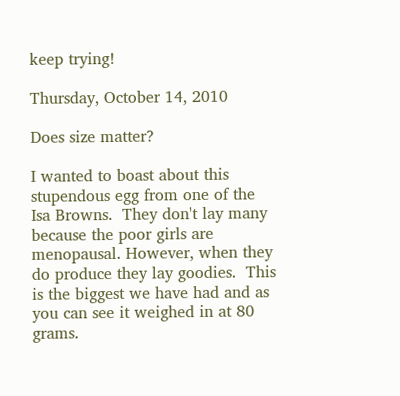keep trying!

Thursday, October 14, 2010

Does size matter?

I wanted to boast about this stupendous egg from one of the Isa Browns.  They don't lay many because the poor girls are menopausal. However, when they do produce they lay goodies.  This is the biggest we have had and as you can see it weighed in at 80 grams.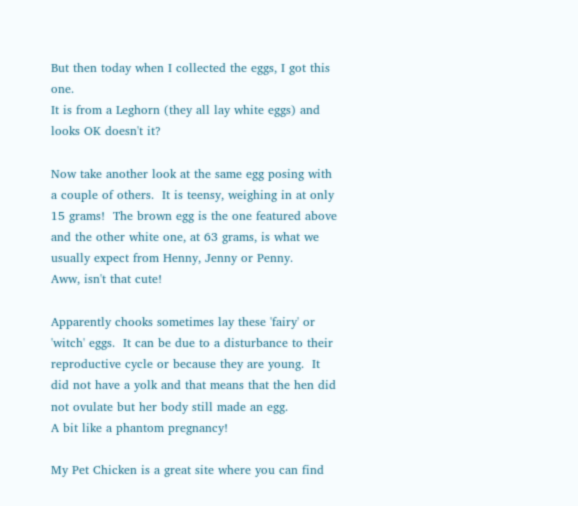But then today when I collected the eggs, I got this one.
It is from a Leghorn (they all lay white eggs) and looks OK doesn't it?

Now take another look at the same egg posing with a couple of others.  It is teensy, weighing in at only 15 grams!  The brown egg is the one featured above and the other white one, at 63 grams, is what we usually expect from Henny, Jenny or Penny.
Aww, isn't that cute!

Apparently chooks sometimes lay these 'fairy' or 'witch' eggs.  It can be due to a disturbance to their reproductive cycle or because they are young.  It did not have a yolk and that means that the hen did not ovulate but her body still made an egg.
A bit like a phantom pregnancy!

My Pet Chicken is a great site where you can find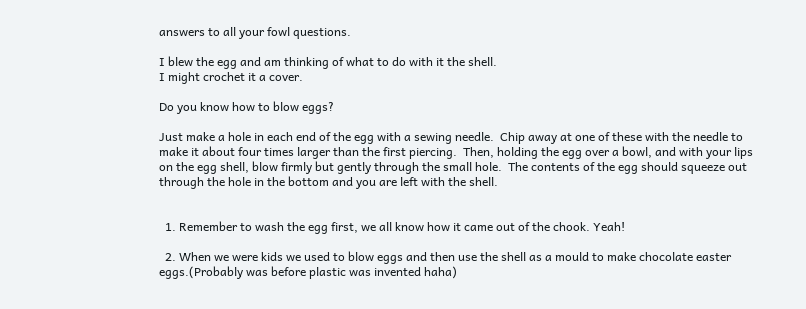answers to all your fowl questions.

I blew the egg and am thinking of what to do with it the shell.
I might crochet it a cover.

Do you know how to blow eggs?

Just make a hole in each end of the egg with a sewing needle.  Chip away at one of these with the needle to make it about four times larger than the first piercing.  Then, holding the egg over a bowl, and with your lips on the egg shell, blow firmly but gently through the small hole.  The contents of the egg should squeeze out through the hole in the bottom and you are left with the shell.


  1. Remember to wash the egg first, we all know how it came out of the chook. Yeah!

  2. When we were kids we used to blow eggs and then use the shell as a mould to make chocolate easter eggs.(Probably was before plastic was invented haha)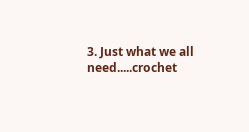3. Just what we all need.....crochet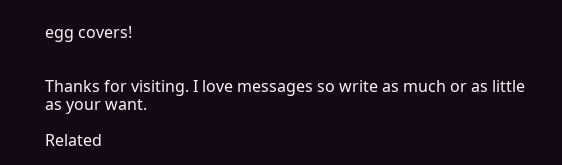egg covers!


Thanks for visiting. I love messages so write as much or as little as your want.

Related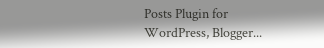Posts Plugin for WordPress, Blogger...